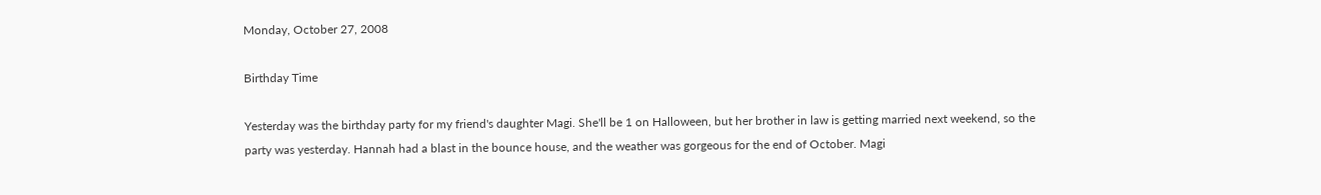Monday, October 27, 2008

Birthday Time

Yesterday was the birthday party for my friend's daughter Magi. She'll be 1 on Halloween, but her brother in law is getting married next weekend, so the party was yesterday. Hannah had a blast in the bounce house, and the weather was gorgeous for the end of October. Magi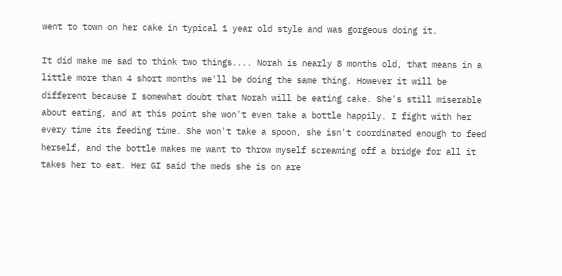went to town on her cake in typical 1 year old style and was gorgeous doing it.

It did make me sad to think two things.... Norah is nearly 8 months old, that means in a little more than 4 short months we'll be doing the same thing. However it will be different because I somewhat doubt that Norah will be eating cake. She's still miserable about eating, and at this point she won't even take a bottle happily. I fight with her every time its feeding time. She won't take a spoon, she isn't coordinated enough to feed herself, and the bottle makes me want to throw myself screaming off a bridge for all it takes her to eat. Her GI said the meds she is on are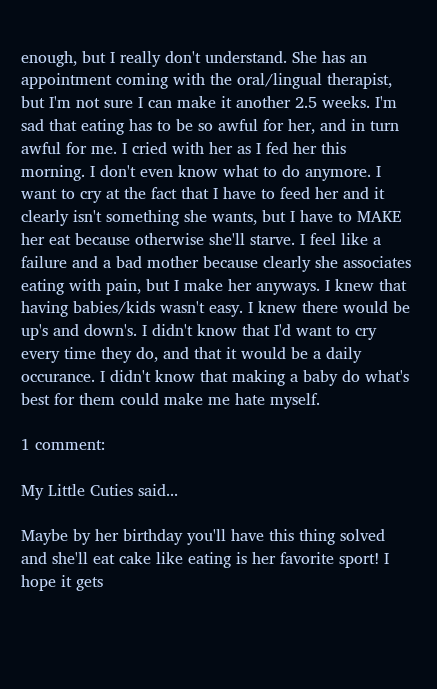enough, but I really don't understand. She has an appointment coming with the oral/lingual therapist, but I'm not sure I can make it another 2.5 weeks. I'm sad that eating has to be so awful for her, and in turn awful for me. I cried with her as I fed her this morning. I don't even know what to do anymore. I want to cry at the fact that I have to feed her and it clearly isn't something she wants, but I have to MAKE her eat because otherwise she'll starve. I feel like a failure and a bad mother because clearly she associates eating with pain, but I make her anyways. I knew that having babies/kids wasn't easy. I knew there would be up's and down's. I didn't know that I'd want to cry every time they do, and that it would be a daily occurance. I didn't know that making a baby do what's best for them could make me hate myself.

1 comment:

My Little Cuties said...

Maybe by her birthday you'll have this thing solved and she'll eat cake like eating is her favorite sport! I hope it gets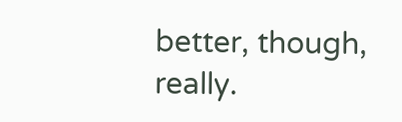better, though, really.